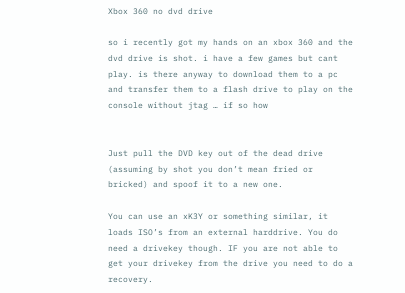Xbox 360 no dvd drive

so i recently got my hands on an xbox 360 and the dvd drive is shot. i have a few games but cant play. is there anyway to download them to a pc and transfer them to a flash drive to play on the console without jtag … if so how


Just pull the DVD key out of the dead drive (assuming by shot you don’t mean fried or bricked) and spoof it to a new one.

You can use an xK3Y or something similar, it loads ISO’s from an external harddrive. You do need a drivekey though. IF you are not able to get your drivekey from the drive you need to do a recovery.